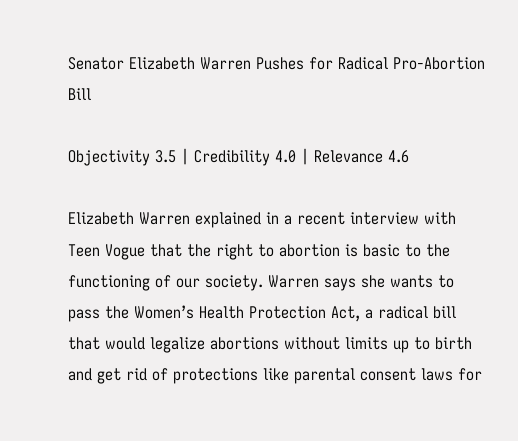Senator Elizabeth Warren Pushes for Radical Pro-Abortion Bill

Objectivity 3.5 | Credibility 4.0 | Relevance 4.6

Elizabeth Warren explained in a recent interview with Teen Vogue that the right to abortion is basic to the functioning of our society. Warren says she wants to pass the Women’s Health Protection Act, a radical bill that would legalize abortions without limits up to birth and get rid of protections like parental consent laws for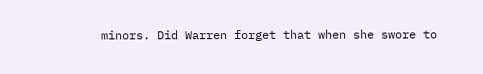minors. Did Warren forget that when she swore to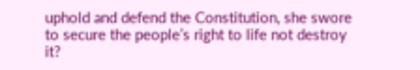uphold and defend the Constitution, she swore to secure the people’s right to life not destroy it?